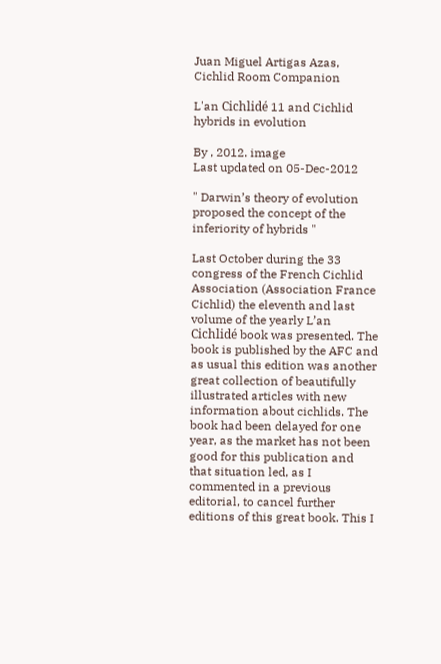Juan Miguel Artigas Azas,
Cichlid Room Companion

L'an Cichlidé 11 and Cichlid hybrids in evolution

By , 2012. image
Last updated on 05-Dec-2012

" Darwin’s theory of evolution proposed the concept of the inferiority of hybrids "

Last October during the 33 congress of the French Cichlid Association (Association France Cichlid) the eleventh and last volume of the yearly L’an Cichlidé book was presented. The book is published by the AFC and as usual this edition was another great collection of beautifully illustrated articles with new information about cichlids. The book had been delayed for one year, as the market has not been good for this publication and that situation led, as I commented in a previous editorial, to cancel further editions of this great book. This I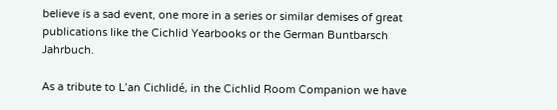believe is a sad event, one more in a series or similar demises of great publications like the Cichlid Yearbooks or the German Buntbarsch Jahrbuch.

As a tribute to L’an Cichlidé, in the Cichlid Room Companion we have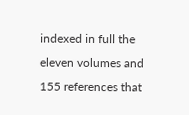indexed in full the eleven volumes and 155 references that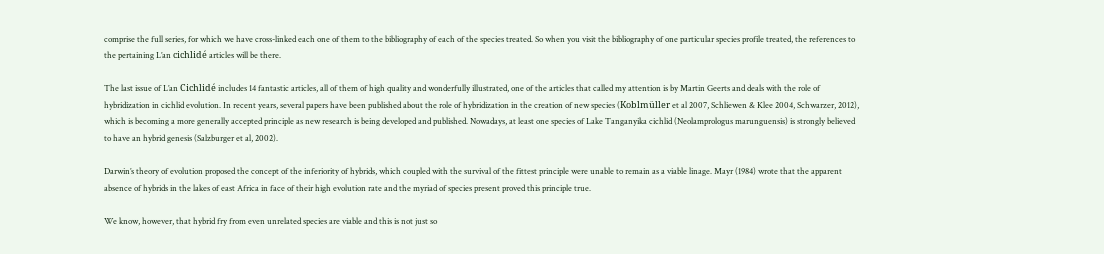comprise the full series, for which we have cross-linked each one of them to the bibliography of each of the species treated. So when you visit the bibliography of one particular species profile treated, the references to the pertaining L’an cichlidé articles will be there.

The last issue of L’an Cichlidé includes 14 fantastic articles, all of them of high quality and wonderfully illustrated, one of the articles that called my attention is by Martin Geerts and deals with the role of hybridization in cichlid evolution. In recent years, several papers have been published about the role of hybridization in the creation of new species (Koblmüller et al 2007, Schliewen & Klee 2004, Schwarzer, 2012), which is becoming a more generally accepted principle as new research is being developed and published. Nowadays, at least one species of Lake Tanganyika cichlid (Neolamprologus marunguensis) is strongly believed to have an hybrid genesis (Salzburger et al, 2002).

Darwin’s theory of evolution proposed the concept of the inferiority of hybrids, which coupled with the survival of the fittest principle were unable to remain as a viable linage. Mayr (1984) wrote that the apparent absence of hybrids in the lakes of east Africa in face of their high evolution rate and the myriad of species present proved this principle true.

We know, however, that hybrid fry from even unrelated species are viable and this is not just so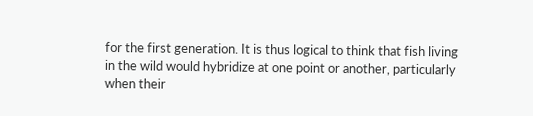for the first generation. It is thus logical to think that fish living in the wild would hybridize at one point or another, particularly when their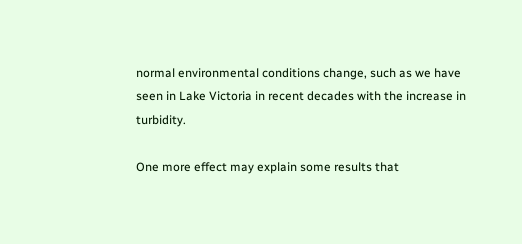normal environmental conditions change, such as we have seen in Lake Victoria in recent decades with the increase in turbidity.

One more effect may explain some results that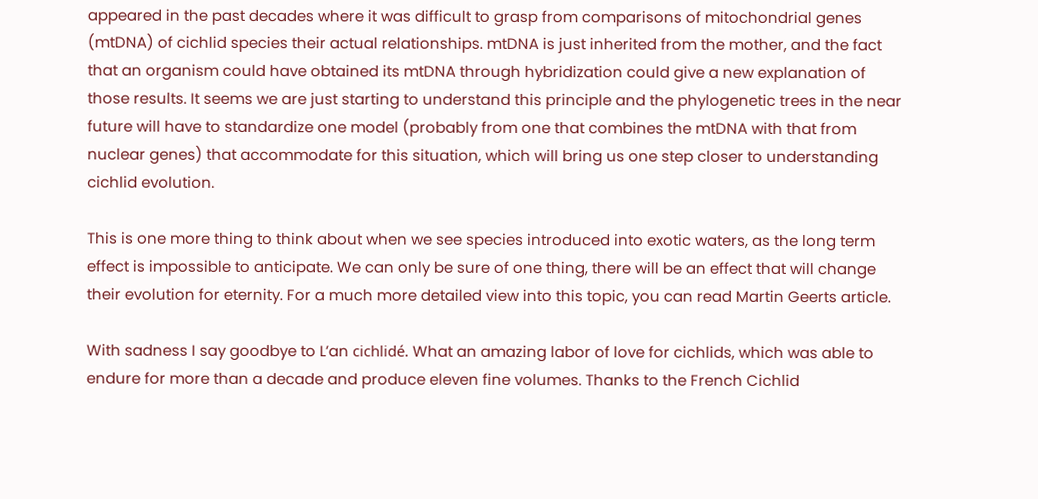appeared in the past decades where it was difficult to grasp from comparisons of mitochondrial genes (mtDNA) of cichlid species their actual relationships. mtDNA is just inherited from the mother, and the fact that an organism could have obtained its mtDNA through hybridization could give a new explanation of those results. It seems we are just starting to understand this principle and the phylogenetic trees in the near future will have to standardize one model (probably from one that combines the mtDNA with that from nuclear genes) that accommodate for this situation, which will bring us one step closer to understanding cichlid evolution.

This is one more thing to think about when we see species introduced into exotic waters, as the long term effect is impossible to anticipate. We can only be sure of one thing, there will be an effect that will change their evolution for eternity. For a much more detailed view into this topic, you can read Martin Geerts article.

With sadness I say goodbye to L’an cichlidé. What an amazing labor of love for cichlids, which was able to endure for more than a decade and produce eleven fine volumes. Thanks to the French Cichlid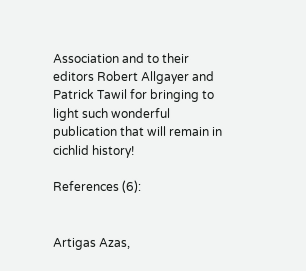Association and to their editors Robert Allgayer and Patrick Tawil for bringing to light such wonderful publication that will remain in cichlid history!

References (6):


Artigas Azas,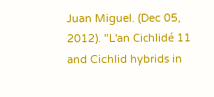Juan Miguel. (Dec 05, 2012). "L'an Cichlidé 11 and Cichlid hybrids in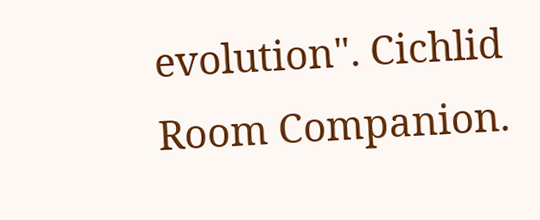evolution". Cichlid Room Companion.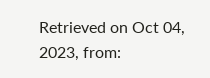Retrieved on Oct 04, 2023, from: